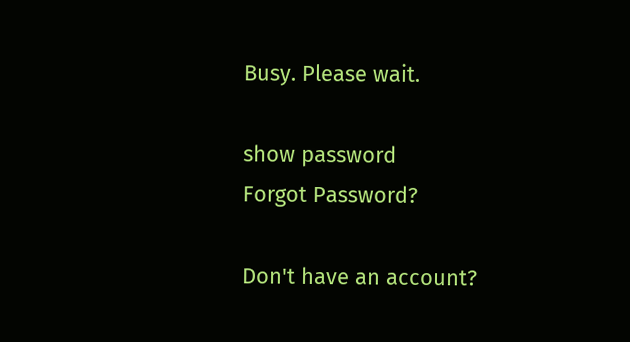Busy. Please wait.

show password
Forgot Password?

Don't have an account?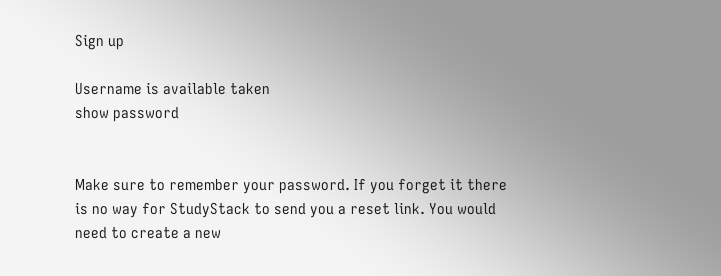Sign up

Username is available taken
show password


Make sure to remember your password. If you forget it there is no way for StudyStack to send you a reset link. You would need to create a new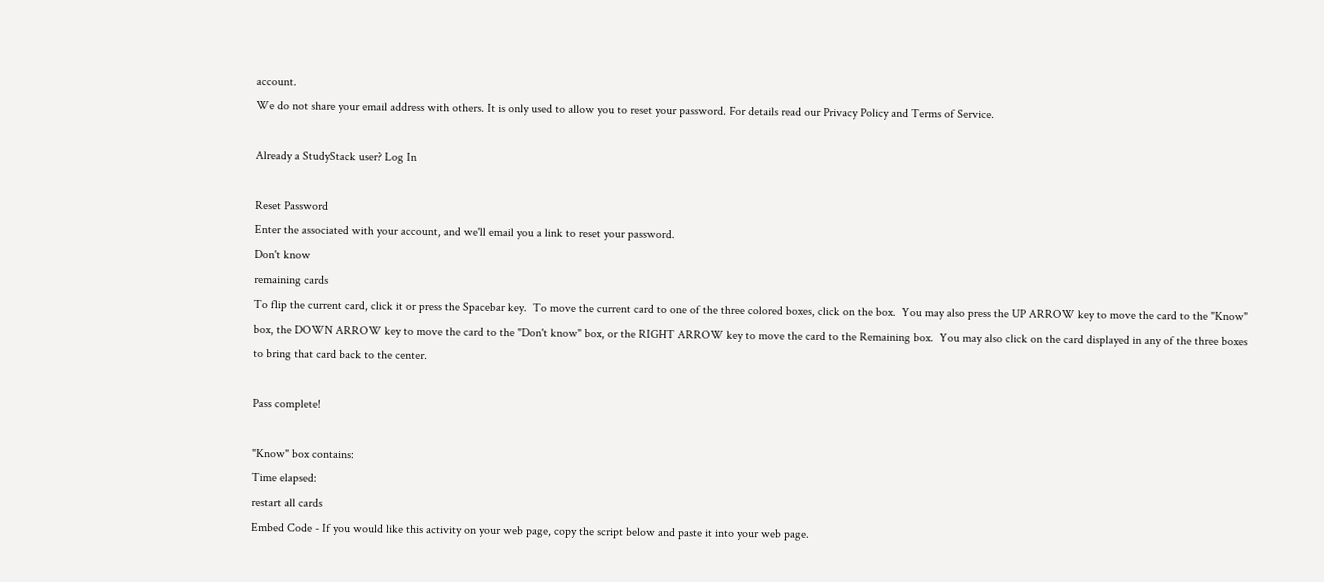account.
We do not share your email address with others. It is only used to allow you to reset your password. For details read our Privacy Policy and Terms of Service.

Already a StudyStack user? Log In

Reset Password
Enter the associated with your account, and we'll email you a link to reset your password.
Don't know
remaining cards
To flip the current card, click it or press the Spacebar key.  To move the current card to one of the three colored boxes, click on the box.  You may also press the UP ARROW key to move the card to the "Know" box, the DOWN ARROW key to move the card to the "Don't know" box, or the RIGHT ARROW key to move the card to the Remaining box.  You may also click on the card displayed in any of the three boxes to bring that card back to the center.

Pass complete!

"Know" box contains:
Time elapsed:
restart all cards
Embed Code - If you would like this activity on your web page, copy the script below and paste it into your web page.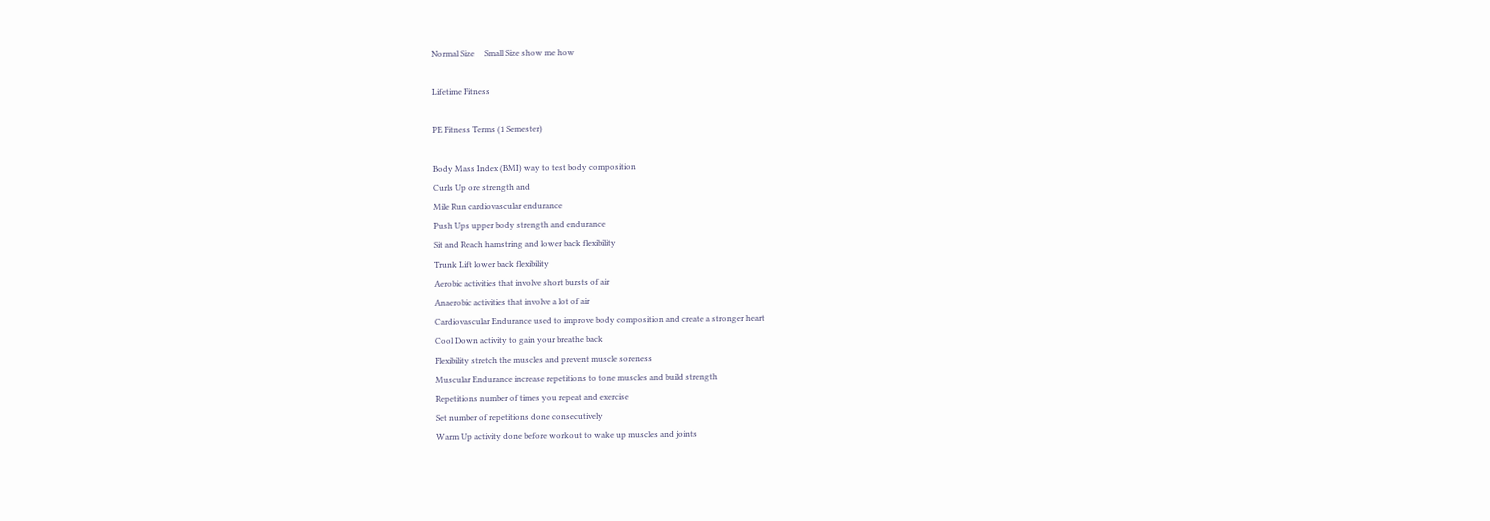Normal Size     Small Size show me how

Lifetime Fitness

PE Fitness Terms (1 Semester)

Body Mass Index (BMI) way to test body composition
Curls Up ore strength and
Mile Run cardiovascular endurance
Push Ups upper body strength and endurance
Sit and Reach hamstring and lower back flexibility
Trunk Lift lower back flexibility
Aerobic activities that involve short bursts of air
Anaerobic activities that involve a lot of air
Cardiovascular Endurance used to improve body composition and create a stronger heart
Cool Down activity to gain your breathe back
Flexibility stretch the muscles and prevent muscle soreness
Muscular Endurance increase repetitions to tone muscles and build strength
Repetitions number of times you repeat and exercise
Set number of repetitions done consecutively
Warm Up activity done before workout to wake up muscles and joints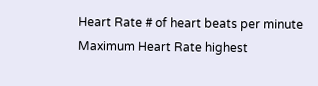Heart Rate # of heart beats per minute
Maximum Heart Rate highest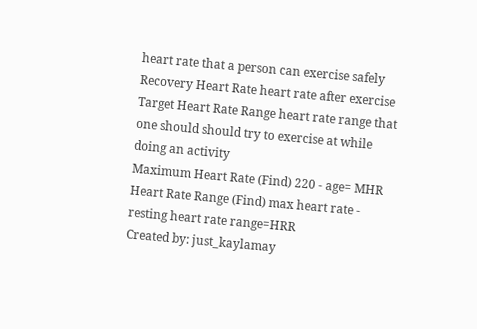heart rate that a person can exercise safely
Recovery Heart Rate heart rate after exercise
Target Heart Rate Range heart rate range that one should should try to exercise at while doing an activity
Maximum Heart Rate (Find) 220 - age= MHR
Heart Rate Range (Find) max heart rate - resting heart rate range=HRR
Created by: just_kaylamay